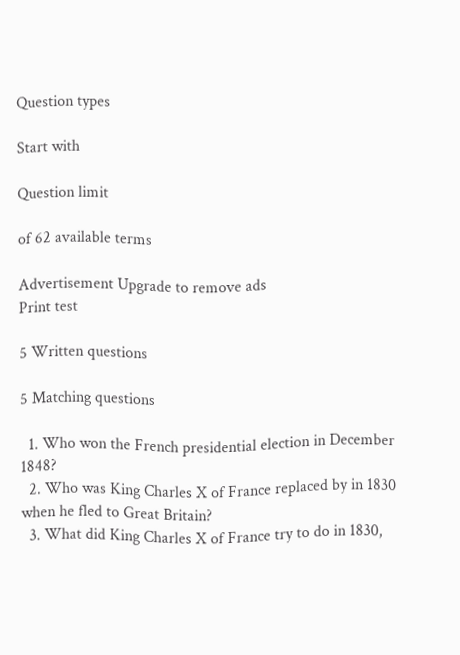Question types

Start with

Question limit

of 62 available terms

Advertisement Upgrade to remove ads
Print test

5 Written questions

5 Matching questions

  1. Who won the French presidential election in December 1848?
  2. Who was King Charles X of France replaced by in 1830 when he fled to Great Britain?
  3. What did King Charles X of France try to do in 1830,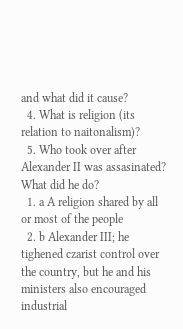and what did it cause?
  4. What is religion (its relation to naitonalism)?
  5. Who took over after Alexander II was assasinated? What did he do?
  1. a A religion shared by all or most of the people
  2. b Alexander III; he tighened czarist control over the country, but he and his ministers also encouraged industrial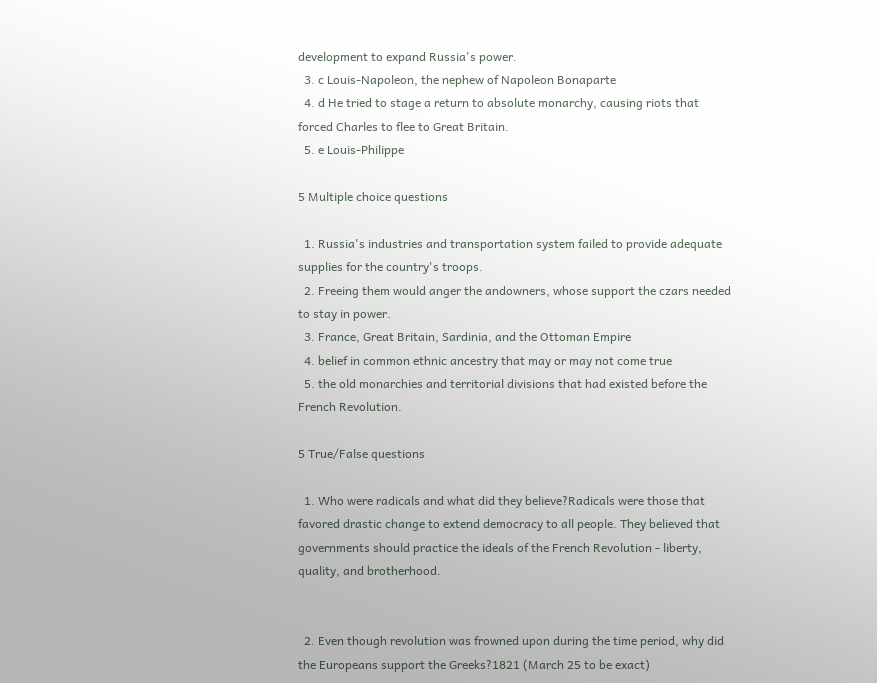development to expand Russia's power.
  3. c Louis-Napoleon, the nephew of Napoleon Bonaparte
  4. d He tried to stage a return to absolute monarchy, causing riots that forced Charles to flee to Great Britain.
  5. e Louis-Philippe

5 Multiple choice questions

  1. Russia's industries and transportation system failed to provide adequate supplies for the country's troops.
  2. Freeing them would anger the andowners, whose support the czars needed to stay in power.
  3. France, Great Britain, Sardinia, and the Ottoman Empire
  4. belief in common ethnic ancestry that may or may not come true
  5. the old monarchies and territorial divisions that had existed before the French Revolution.

5 True/False questions

  1. Who were radicals and what did they believe?Radicals were those that favored drastic change to extend democracy to all people. They believed that governments should practice the ideals of the French Revolution - liberty, quality, and brotherhood.


  2. Even though revolution was frowned upon during the time period, why did the Europeans support the Greeks?1821 (March 25 to be exact)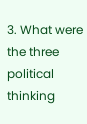3. What were the three political thinking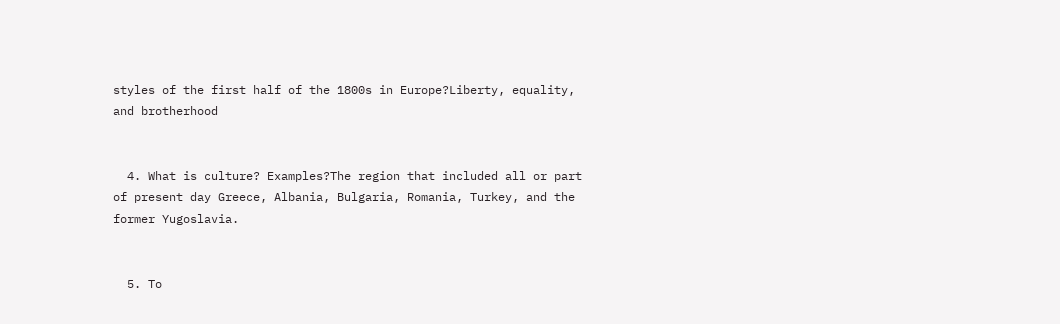styles of the first half of the 1800s in Europe?Liberty, equality, and brotherhood


  4. What is culture? Examples?The region that included all or part of present day Greece, Albania, Bulgaria, Romania, Turkey, and the former Yugoslavia.


  5. To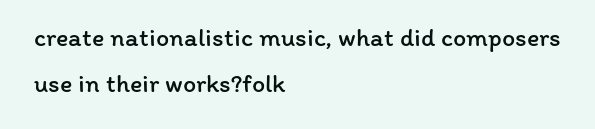create nationalistic music, what did composers use in their works?folk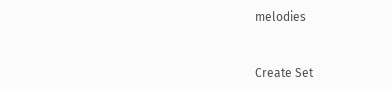melodies


Create Set